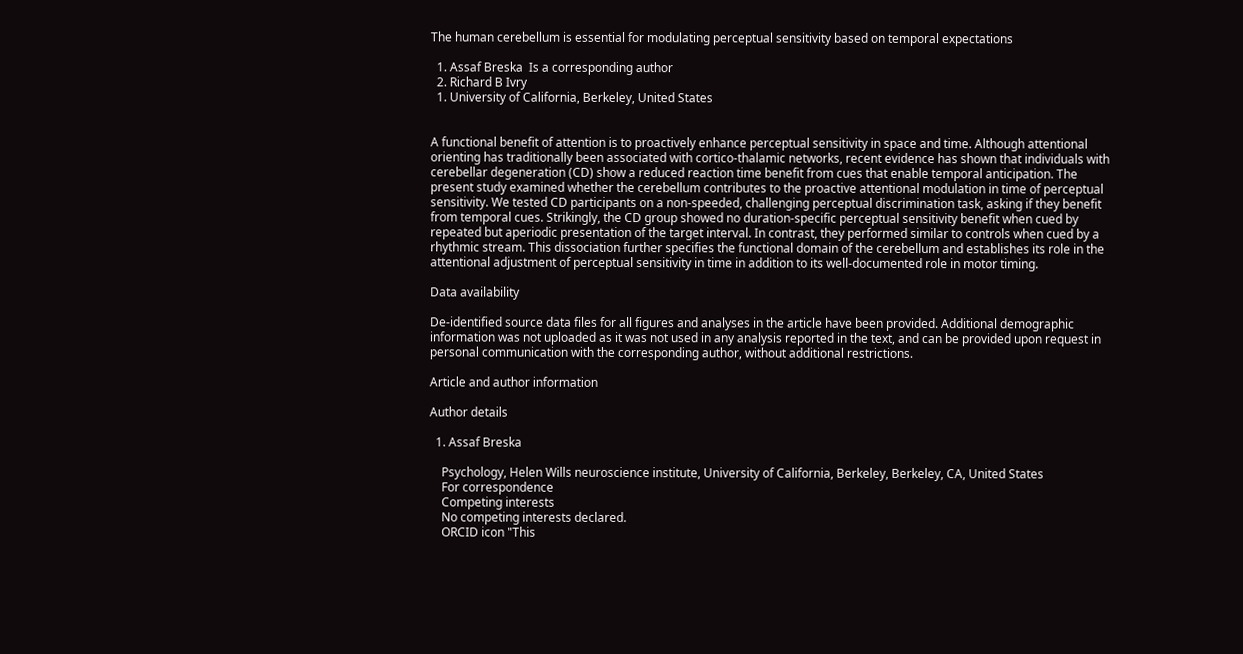The human cerebellum is essential for modulating perceptual sensitivity based on temporal expectations

  1. Assaf Breska  Is a corresponding author
  2. Richard B Ivry
  1. University of California, Berkeley, United States


A functional benefit of attention is to proactively enhance perceptual sensitivity in space and time. Although attentional orienting has traditionally been associated with cortico-thalamic networks, recent evidence has shown that individuals with cerebellar degeneration (CD) show a reduced reaction time benefit from cues that enable temporal anticipation. The present study examined whether the cerebellum contributes to the proactive attentional modulation in time of perceptual sensitivity. We tested CD participants on a non-speeded, challenging perceptual discrimination task, asking if they benefit from temporal cues. Strikingly, the CD group showed no duration-specific perceptual sensitivity benefit when cued by repeated but aperiodic presentation of the target interval. In contrast, they performed similar to controls when cued by a rhythmic stream. This dissociation further specifies the functional domain of the cerebellum and establishes its role in the attentional adjustment of perceptual sensitivity in time in addition to its well-documented role in motor timing.

Data availability

De-identified source data files for all figures and analyses in the article have been provided. Additional demographic information was not uploaded as it was not used in any analysis reported in the text, and can be provided upon request in personal communication with the corresponding author, without additional restrictions.

Article and author information

Author details

  1. Assaf Breska

    Psychology, Helen Wills neuroscience institute, University of California, Berkeley, Berkeley, CA, United States
    For correspondence
    Competing interests
    No competing interests declared.
    ORCID icon "This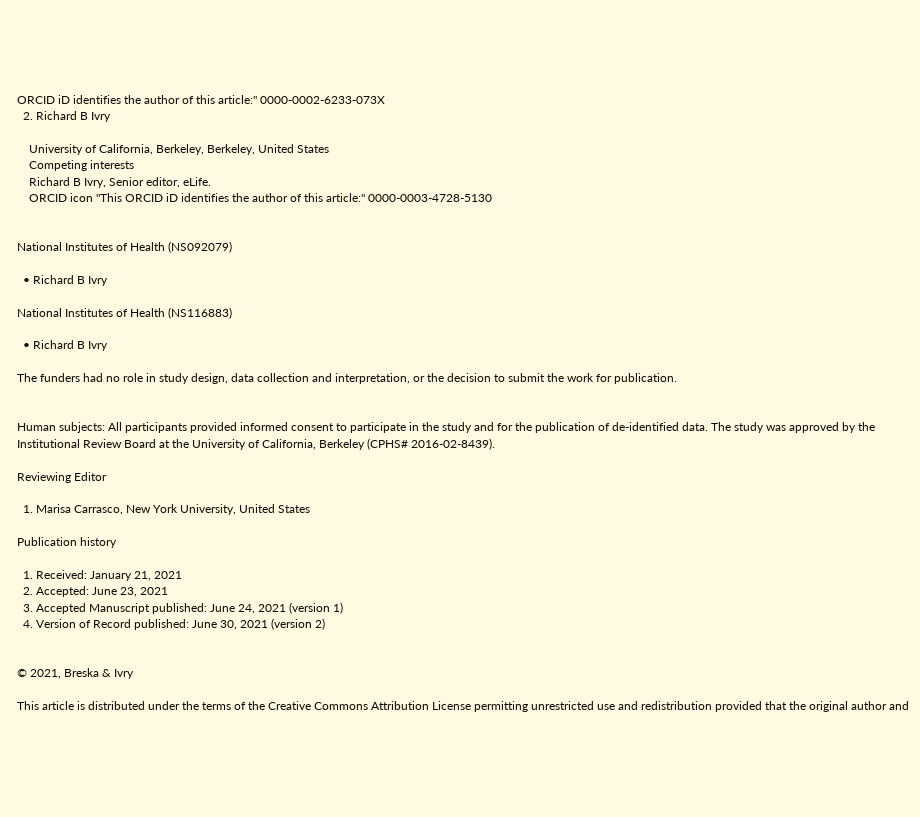ORCID iD identifies the author of this article:" 0000-0002-6233-073X
  2. Richard B Ivry

    University of California, Berkeley, Berkeley, United States
    Competing interests
    Richard B Ivry, Senior editor, eLife.
    ORCID icon "This ORCID iD identifies the author of this article:" 0000-0003-4728-5130


National Institutes of Health (NS092079)

  • Richard B Ivry

National Institutes of Health (NS116883)

  • Richard B Ivry

The funders had no role in study design, data collection and interpretation, or the decision to submit the work for publication.


Human subjects: All participants provided informed consent to participate in the study and for the publication of de-identified data. The study was approved by the Institutional Review Board at the University of California, Berkeley (CPHS# 2016-02-8439).

Reviewing Editor

  1. Marisa Carrasco, New York University, United States

Publication history

  1. Received: January 21, 2021
  2. Accepted: June 23, 2021
  3. Accepted Manuscript published: June 24, 2021 (version 1)
  4. Version of Record published: June 30, 2021 (version 2)


© 2021, Breska & Ivry

This article is distributed under the terms of the Creative Commons Attribution License permitting unrestricted use and redistribution provided that the original author and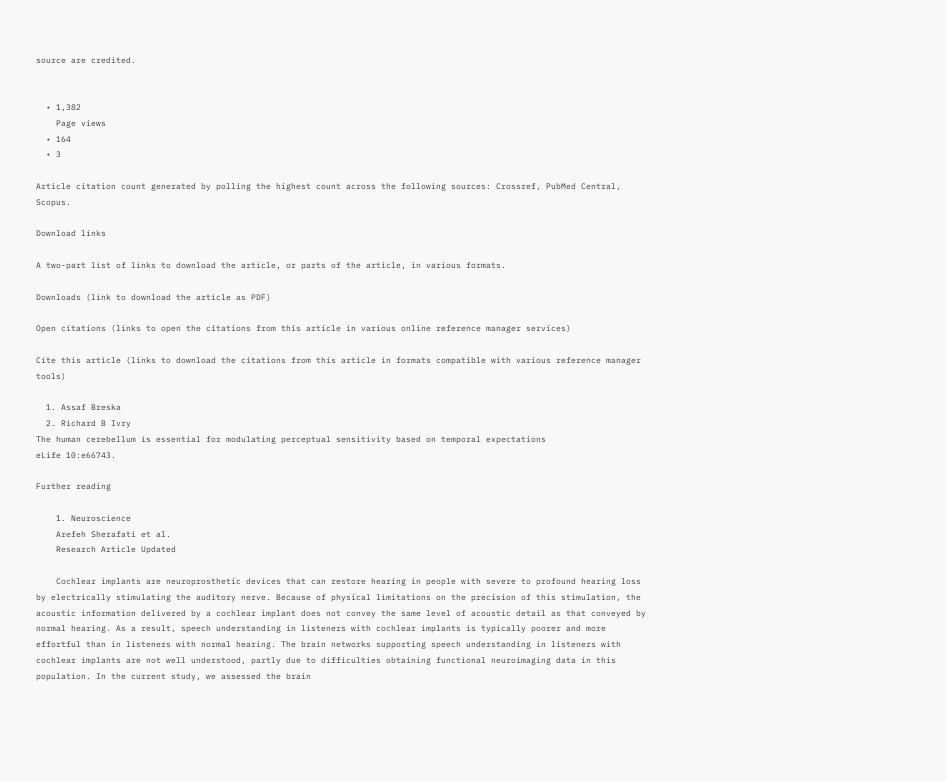source are credited.


  • 1,382
    Page views
  • 164
  • 3

Article citation count generated by polling the highest count across the following sources: Crossref, PubMed Central, Scopus.

Download links

A two-part list of links to download the article, or parts of the article, in various formats.

Downloads (link to download the article as PDF)

Open citations (links to open the citations from this article in various online reference manager services)

Cite this article (links to download the citations from this article in formats compatible with various reference manager tools)

  1. Assaf Breska
  2. Richard B Ivry
The human cerebellum is essential for modulating perceptual sensitivity based on temporal expectations
eLife 10:e66743.

Further reading

    1. Neuroscience
    Arefeh Sherafati et al.
    Research Article Updated

    Cochlear implants are neuroprosthetic devices that can restore hearing in people with severe to profound hearing loss by electrically stimulating the auditory nerve. Because of physical limitations on the precision of this stimulation, the acoustic information delivered by a cochlear implant does not convey the same level of acoustic detail as that conveyed by normal hearing. As a result, speech understanding in listeners with cochlear implants is typically poorer and more effortful than in listeners with normal hearing. The brain networks supporting speech understanding in listeners with cochlear implants are not well understood, partly due to difficulties obtaining functional neuroimaging data in this population. In the current study, we assessed the brain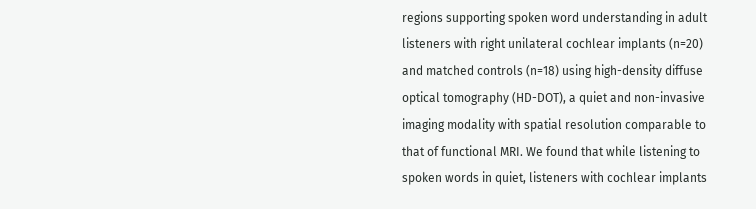regions supporting spoken word understanding in adult listeners with right unilateral cochlear implants (n=20) and matched controls (n=18) using high-density diffuse optical tomography (HD-DOT), a quiet and non-invasive imaging modality with spatial resolution comparable to that of functional MRI. We found that while listening to spoken words in quiet, listeners with cochlear implants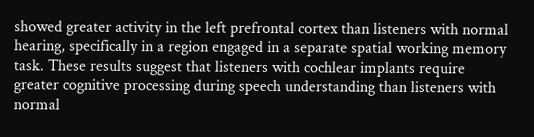showed greater activity in the left prefrontal cortex than listeners with normal hearing, specifically in a region engaged in a separate spatial working memory task. These results suggest that listeners with cochlear implants require greater cognitive processing during speech understanding than listeners with normal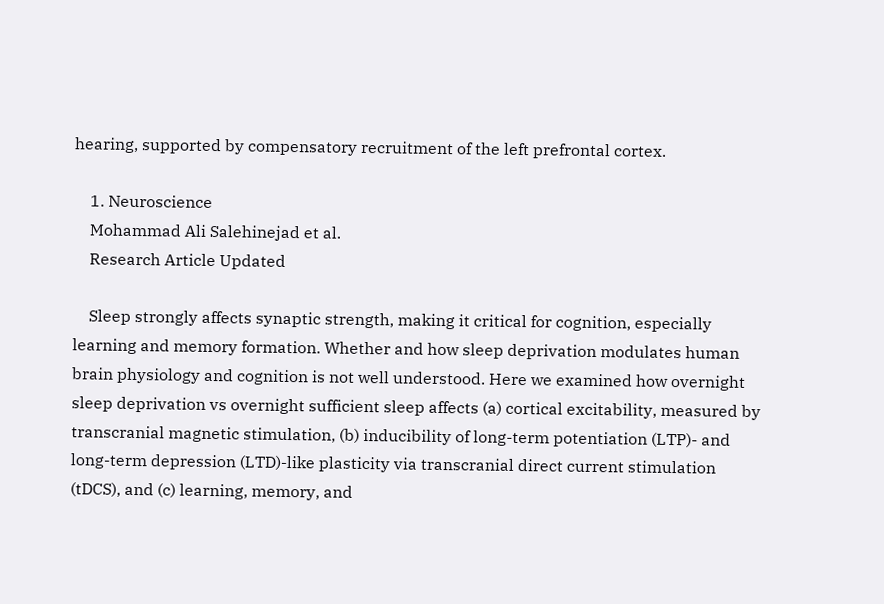hearing, supported by compensatory recruitment of the left prefrontal cortex.

    1. Neuroscience
    Mohammad Ali Salehinejad et al.
    Research Article Updated

    Sleep strongly affects synaptic strength, making it critical for cognition, especially learning and memory formation. Whether and how sleep deprivation modulates human brain physiology and cognition is not well understood. Here we examined how overnight sleep deprivation vs overnight sufficient sleep affects (a) cortical excitability, measured by transcranial magnetic stimulation, (b) inducibility of long-term potentiation (LTP)- and long-term depression (LTD)-like plasticity via transcranial direct current stimulation (tDCS), and (c) learning, memory, and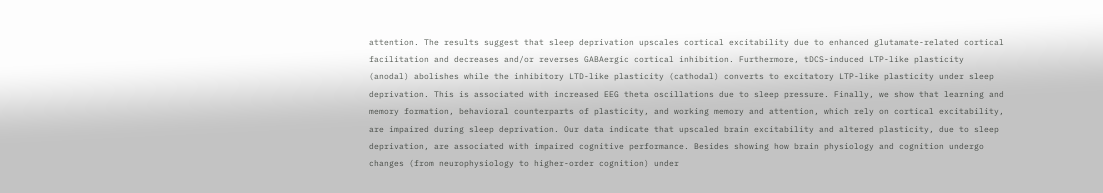attention. The results suggest that sleep deprivation upscales cortical excitability due to enhanced glutamate-related cortical facilitation and decreases and/or reverses GABAergic cortical inhibition. Furthermore, tDCS-induced LTP-like plasticity (anodal) abolishes while the inhibitory LTD-like plasticity (cathodal) converts to excitatory LTP-like plasticity under sleep deprivation. This is associated with increased EEG theta oscillations due to sleep pressure. Finally, we show that learning and memory formation, behavioral counterparts of plasticity, and working memory and attention, which rely on cortical excitability, are impaired during sleep deprivation. Our data indicate that upscaled brain excitability and altered plasticity, due to sleep deprivation, are associated with impaired cognitive performance. Besides showing how brain physiology and cognition undergo changes (from neurophysiology to higher-order cognition) under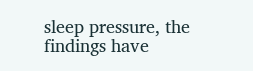sleep pressure, the findings have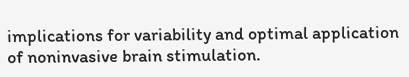implications for variability and optimal application of noninvasive brain stimulation.